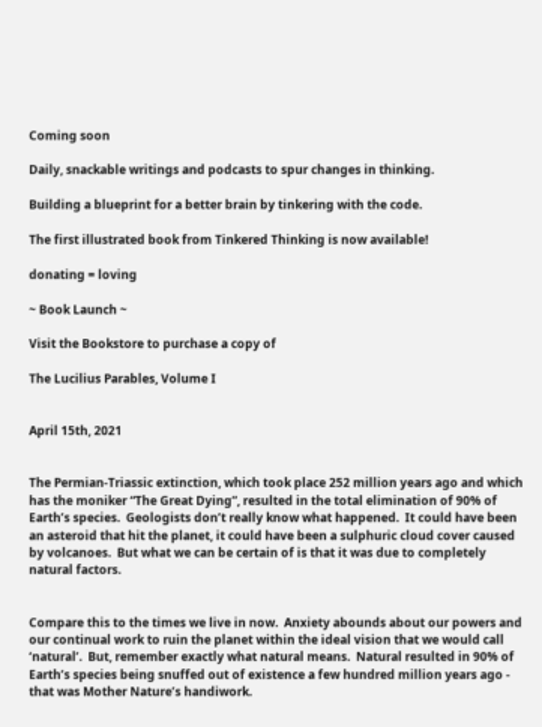Coming soon

Daily, snackable writings and podcasts to spur changes in thinking.

Building a blueprint for a better brain by tinkering with the code.

The first illustrated book from Tinkered Thinking is now available!

donating = loving

~ Book Launch ~

Visit the Bookstore to purchase a copy of

The Lucilius Parables, Volume I


April 15th, 2021


The Permian-Triassic extinction, which took place 252 million years ago and which has the moniker “The Great Dying”, resulted in the total elimination of 90% of Earth’s species.  Geologists don’t really know what happened.  It could have been an asteroid that hit the planet, it could have been a sulphuric cloud cover caused by volcanoes.  But what we can be certain of is that it was due to completely natural factors.


Compare this to the times we live in now.  Anxiety abounds about our powers and our continual work to ruin the planet within the ideal vision that we would call ‘natural’.  But, remember exactly what natural means.  Natural resulted in 90% of Earth’s species being snuffed out of existence a few hundred million years ago - that was Mother Nature’s handiwork.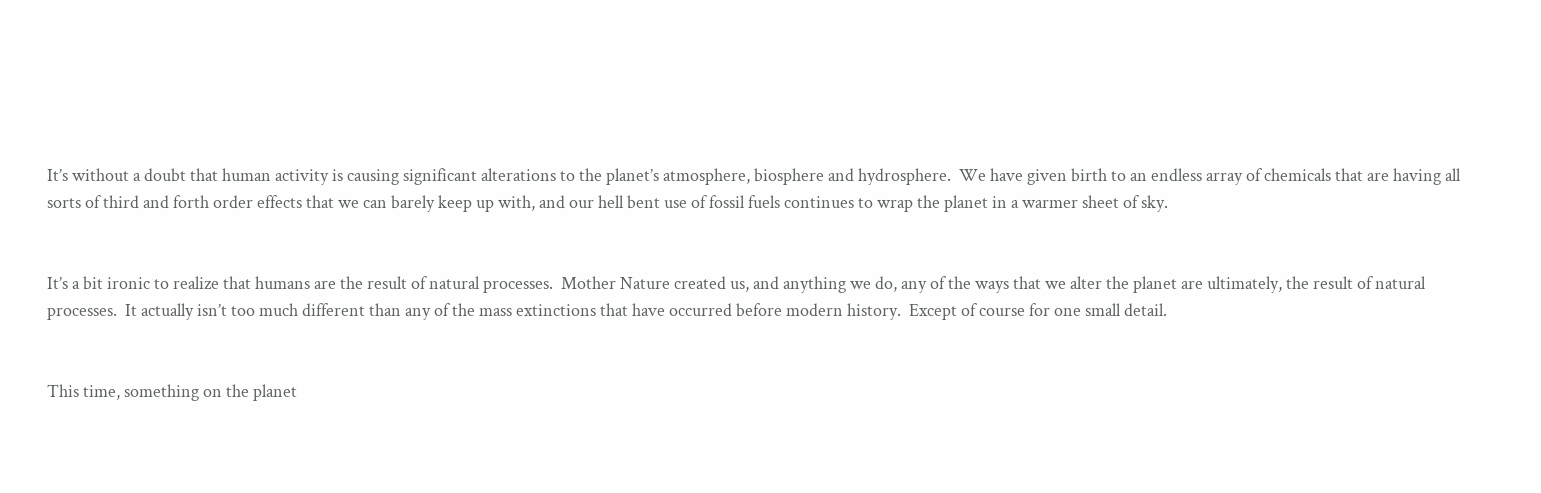It’s without a doubt that human activity is causing significant alterations to the planet’s atmosphere, biosphere and hydrosphere.  We have given birth to an endless array of chemicals that are having all sorts of third and forth order effects that we can barely keep up with, and our hell bent use of fossil fuels continues to wrap the planet in a warmer sheet of sky.


It’s a bit ironic to realize that humans are the result of natural processes.  Mother Nature created us, and anything we do, any of the ways that we alter the planet are ultimately, the result of natural processes.  It actually isn’t too much different than any of the mass extinctions that have occurred before modern history.  Except of course for one small detail.


This time, something on the planet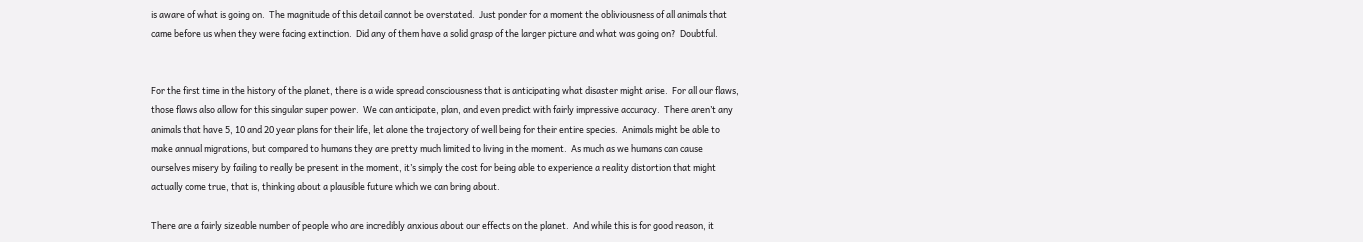is aware of what is going on.  The magnitude of this detail cannot be overstated.  Just ponder for a moment the obliviousness of all animals that came before us when they were facing extinction.  Did any of them have a solid grasp of the larger picture and what was going on?  Doubtful.


For the first time in the history of the planet, there is a wide spread consciousness that is anticipating what disaster might arise.  For all our flaws, those flaws also allow for this singular super power.  We can anticipate, plan, and even predict with fairly impressive accuracy.  There aren’t any animals that have 5, 10 and 20 year plans for their life, let alone the trajectory of well being for their entire species.  Animals might be able to make annual migrations, but compared to humans they are pretty much limited to living in the moment.  As much as we humans can cause ourselves misery by failing to really be present in the moment, it’s simply the cost for being able to experience a reality distortion that might actually come true, that is, thinking about a plausible future which we can bring about.

There are a fairly sizeable number of people who are incredibly anxious about our effects on the planet.  And while this is for good reason, it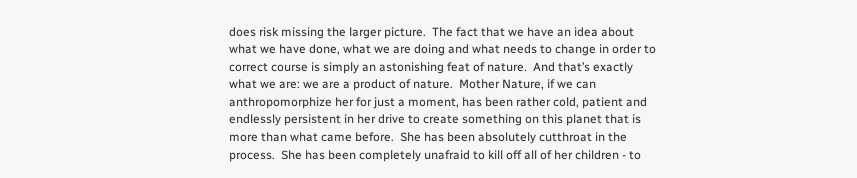does risk missing the larger picture.  The fact that we have an idea about what we have done, what we are doing and what needs to change in order to correct course is simply an astonishing feat of nature.  And that’s exactly what we are: we are a product of nature.  Mother Nature, if we can anthropomorphize her for just a moment, has been rather cold, patient and endlessly persistent in her drive to create something on this planet that is more than what came before.  She has been absolutely cutthroat in the process.  She has been completely unafraid to kill off all of her children - to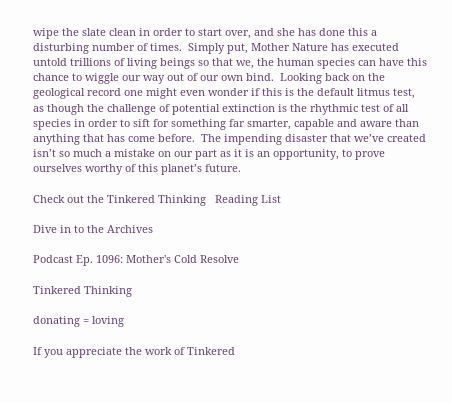wipe the slate clean in order to start over, and she has done this a disturbing number of times.  Simply put, Mother Nature has executed untold trillions of living beings so that we, the human species can have this chance to wiggle our way out of our own bind.  Looking back on the geological record one might even wonder if this is the default litmus test, as though the challenge of potential extinction is the rhythmic test of all species in order to sift for something far smarter, capable and aware than anything that has come before.  The impending disaster that we’ve created isn’t so much a mistake on our part as it is an opportunity, to prove ourselves worthy of this planet’s future.

Check out the Tinkered Thinking   Reading List

Dive in to the Archives

Podcast Ep. 1096: Mother's Cold Resolve

Tinkered Thinking

donating = loving

If you appreciate the work of Tinkered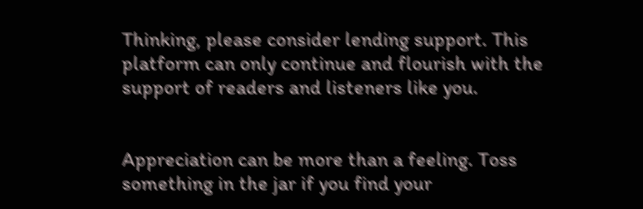Thinking, please consider lending support. This platform can only continue and flourish with the support of readers and listeners like you.


Appreciation can be more than a feeling. Toss something in the jar if you find your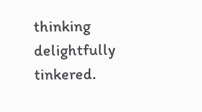thinking delightfully tinkered.